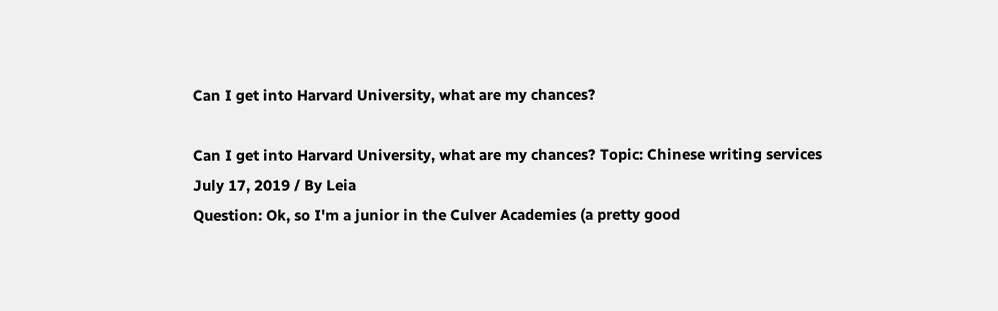Can I get into Harvard University, what are my chances?

Can I get into Harvard University, what are my chances? Topic: Chinese writing services
July 17, 2019 / By Leia
Question: Ok, so I'm a junior in the Culver Academies (a pretty good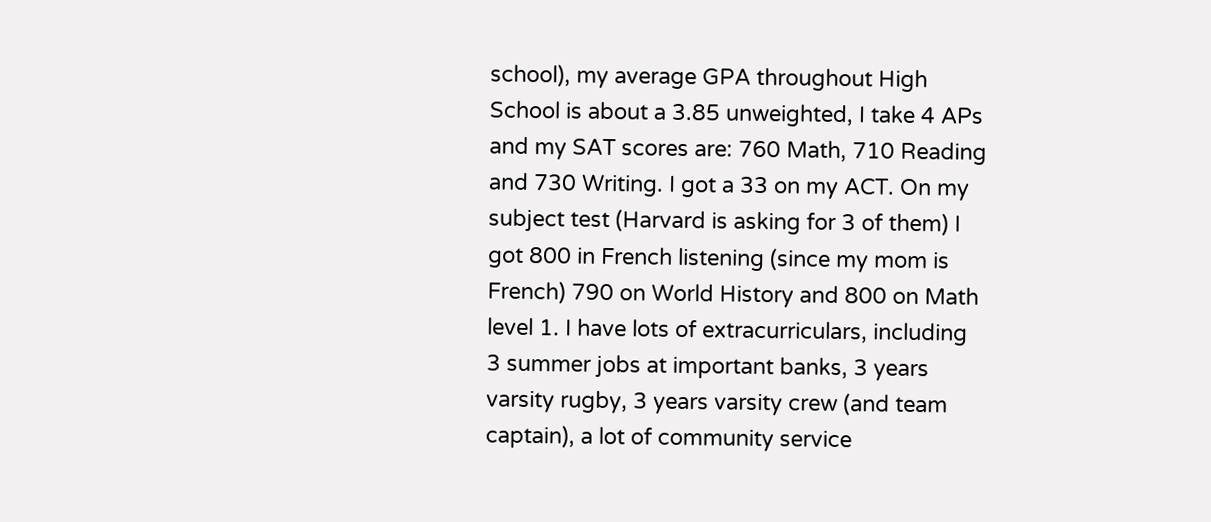school), my average GPA throughout High School is about a 3.85 unweighted, I take 4 APs and my SAT scores are: 760 Math, 710 Reading and 730 Writing. I got a 33 on my ACT. On my subject test (Harvard is asking for 3 of them) I got 800 in French listening (since my mom is French) 790 on World History and 800 on Math level 1. I have lots of extracurriculars, including 3 summer jobs at important banks, 3 years varsity rugby, 3 years varsity crew (and team captain), a lot of community service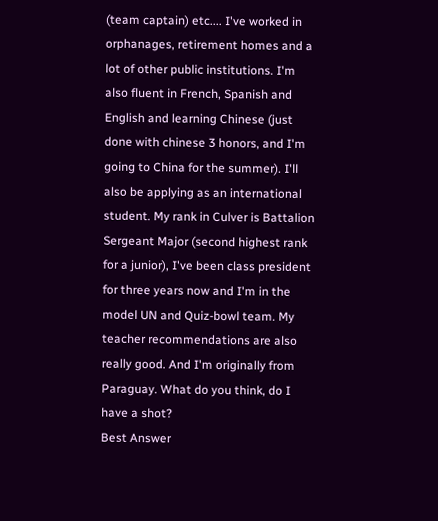(team captain) etc.... I've worked in orphanages, retirement homes and a lot of other public institutions. I'm also fluent in French, Spanish and English and learning Chinese (just done with chinese 3 honors, and I'm going to China for the summer). I'll also be applying as an international student. My rank in Culver is Battalion Sergeant Major (second highest rank for a junior), I've been class president for three years now and I'm in the model UN and Quiz-bowl team. My teacher recommendations are also really good. And I'm originally from Paraguay. What do you think, do I have a shot?
Best Answer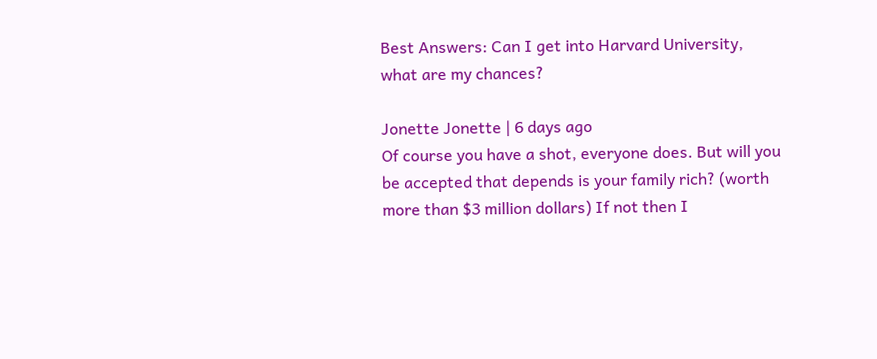Best Answers: Can I get into Harvard University, what are my chances?

Jonette Jonette | 6 days ago
Of course you have a shot, everyone does. But will you be accepted that depends is your family rich? (worth more than $3 million dollars) If not then I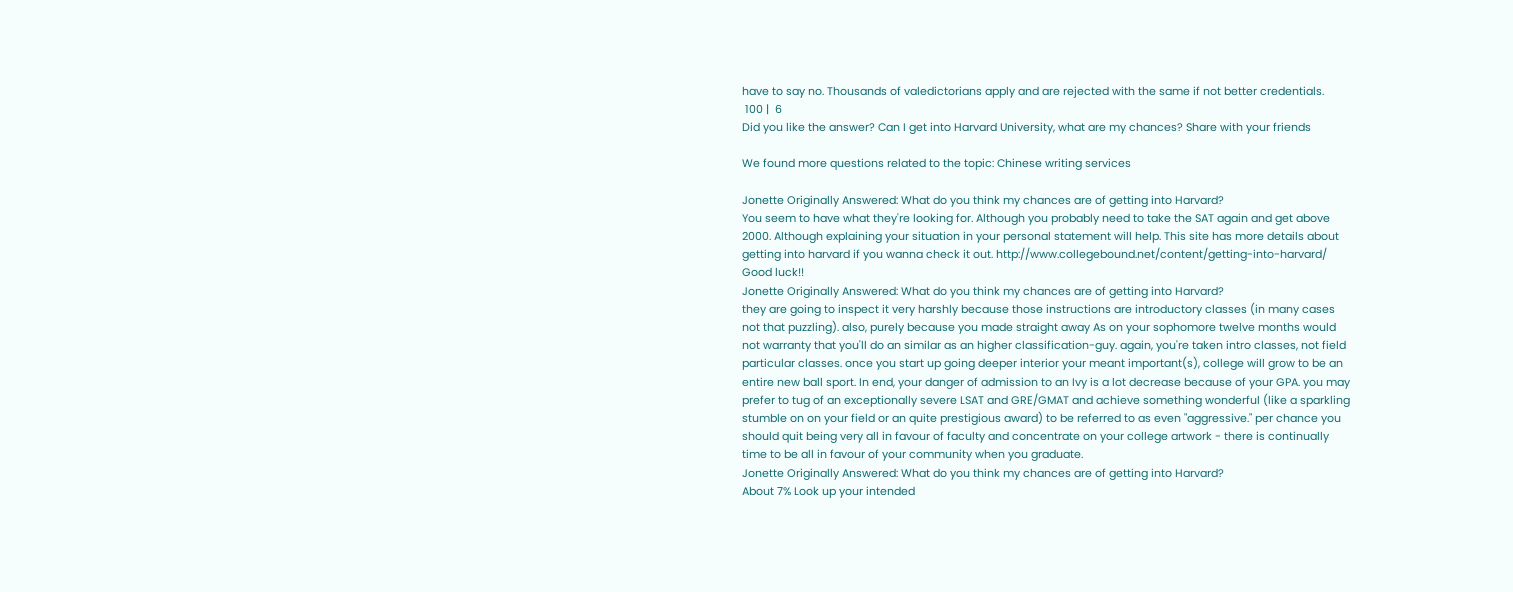have to say no. Thousands of valedictorians apply and are rejected with the same if not better credentials.
 100 |  6
Did you like the answer? Can I get into Harvard University, what are my chances? Share with your friends

We found more questions related to the topic: Chinese writing services

Jonette Originally Answered: What do you think my chances are of getting into Harvard?
You seem to have what they're looking for. Although you probably need to take the SAT again and get above 2000. Although explaining your situation in your personal statement will help. This site has more details about getting into harvard if you wanna check it out. http://www.collegebound.net/content/getting-into-harvard/ Good luck!!
Jonette Originally Answered: What do you think my chances are of getting into Harvard?
they are going to inspect it very harshly because those instructions are introductory classes (in many cases not that puzzling). also, purely because you made straight away As on your sophomore twelve months would not warranty that you'll do an similar as an higher classification-guy. again, you're taken intro classes, not field particular classes. once you start up going deeper interior your meant important(s), college will grow to be an entire new ball sport. In end, your danger of admission to an Ivy is a lot decrease because of your GPA. you may prefer to tug of an exceptionally severe LSAT and GRE/GMAT and achieve something wonderful (like a sparkling stumble on on your field or an quite prestigious award) to be referred to as even "aggressive." per chance you should quit being very all in favour of faculty and concentrate on your college artwork - there is continually time to be all in favour of your community when you graduate.
Jonette Originally Answered: What do you think my chances are of getting into Harvard?
About 7% Look up your intended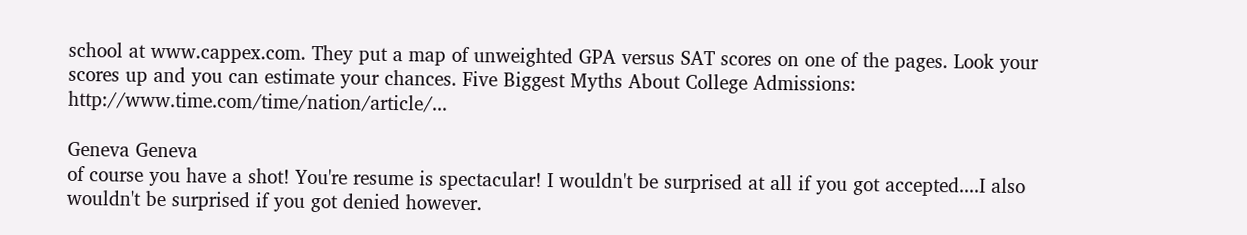school at www.cappex.com. They put a map of unweighted GPA versus SAT scores on one of the pages. Look your scores up and you can estimate your chances. Five Biggest Myths About College Admissions: http://www.time.com/time/nation/article/...

Geneva Geneva
of course you have a shot! You're resume is spectacular! I wouldn't be surprised at all if you got accepted....I also wouldn't be surprised if you got denied however.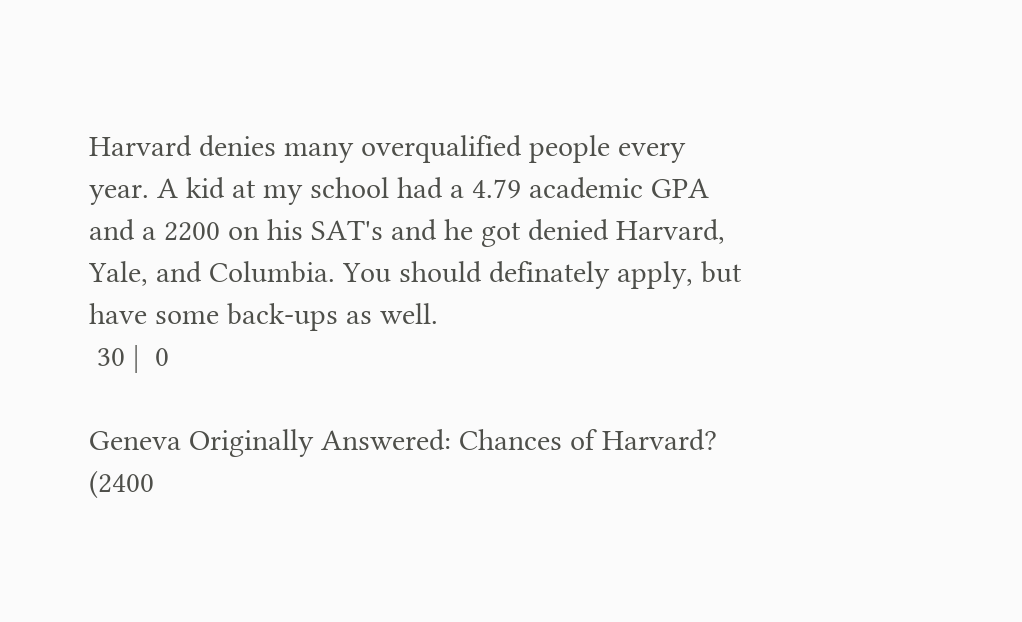Harvard denies many overqualified people every year. A kid at my school had a 4.79 academic GPA and a 2200 on his SAT's and he got denied Harvard, Yale, and Columbia. You should definately apply, but have some back-ups as well.
 30 |  0

Geneva Originally Answered: Chances of Harvard? (2400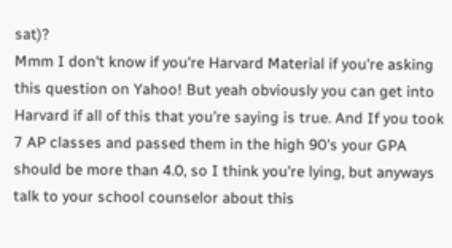sat)?
Mmm I don't know if you're Harvard Material if you're asking this question on Yahoo! But yeah obviously you can get into Harvard if all of this that you're saying is true. And If you took 7 AP classes and passed them in the high 90's your GPA should be more than 4.0, so I think you're lying, but anyways talk to your school counselor about this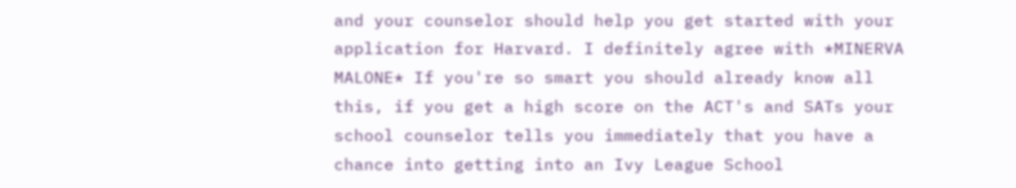and your counselor should help you get started with your application for Harvard. I definitely agree with *MINERVA MALONE* If you're so smart you should already know all this, if you get a high score on the ACT's and SATs your school counselor tells you immediately that you have a chance into getting into an Ivy League School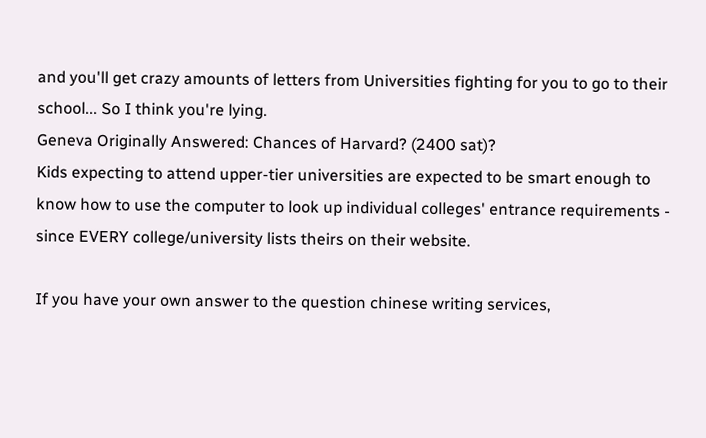and you'll get crazy amounts of letters from Universities fighting for you to go to their school... So I think you're lying.
Geneva Originally Answered: Chances of Harvard? (2400 sat)?
Kids expecting to attend upper-tier universities are expected to be smart enough to know how to use the computer to look up individual colleges' entrance requirements - since EVERY college/university lists theirs on their website.

If you have your own answer to the question chinese writing services,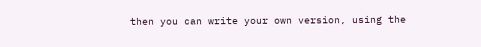then you can write your own version, using the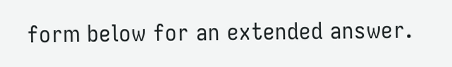form below for an extended answer.